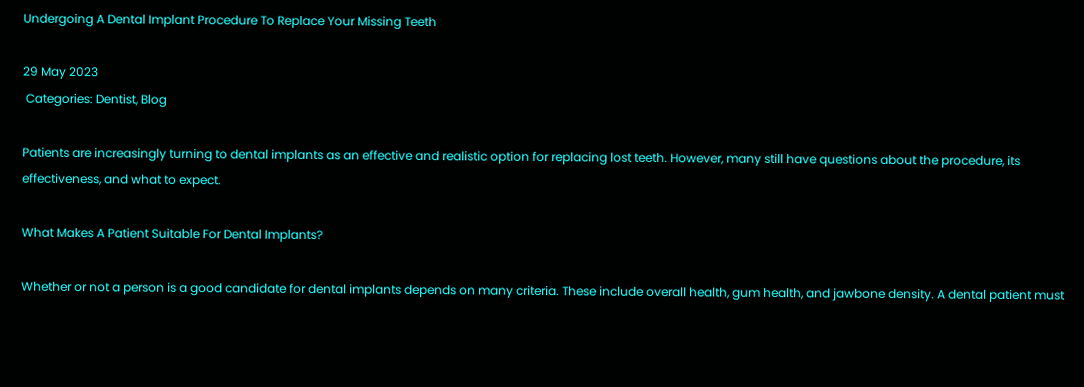Undergoing A Dental Implant Procedure To Replace Your Missing Teeth

29 May 2023
 Categories: Dentist, Blog

Patients are increasingly turning to dental implants as an effective and realistic option for replacing lost teeth. However, many still have questions about the procedure, its effectiveness, and what to expect.

What Makes A Patient Suitable For Dental Implants?

Whether or not a person is a good candidate for dental implants depends on many criteria. These include overall health, gum health, and jawbone density. A dental patient must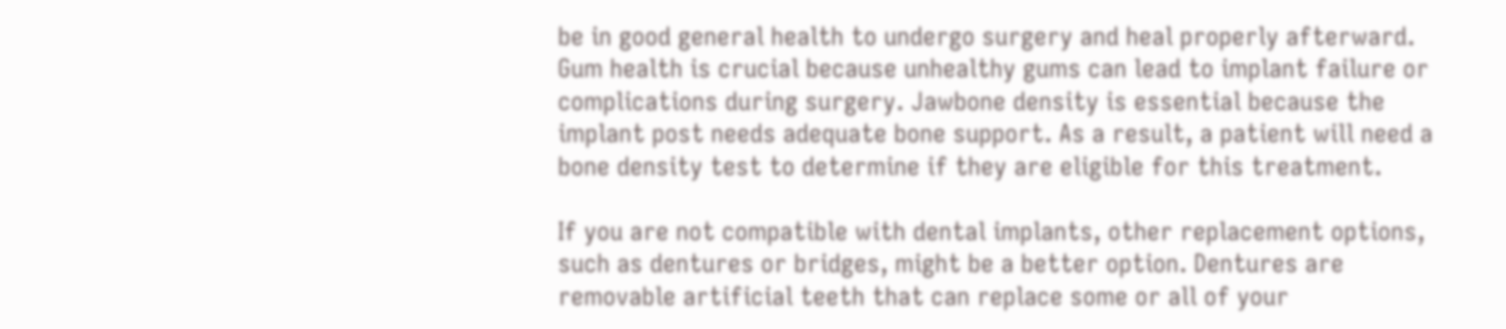be in good general health to undergo surgery and heal properly afterward. Gum health is crucial because unhealthy gums can lead to implant failure or complications during surgery. Jawbone density is essential because the implant post needs adequate bone support. As a result, a patient will need a bone density test to determine if they are eligible for this treatment.

If you are not compatible with dental implants, other replacement options, such as dentures or bridges, might be a better option. Dentures are removable artificial teeth that can replace some or all of your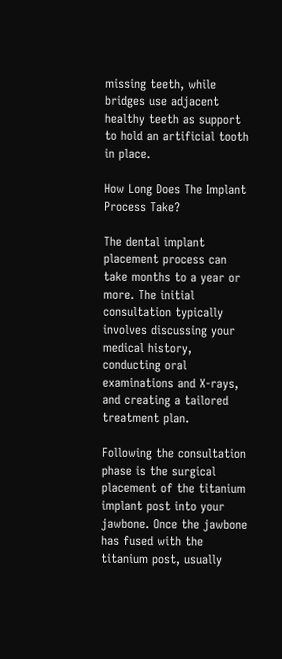missing teeth, while bridges use adjacent healthy teeth as support to hold an artificial tooth in place.

How Long Does The Implant Process Take?

The dental implant placement process can take months to a year or more. The initial consultation typically involves discussing your medical history, conducting oral examinations and X-rays, and creating a tailored treatment plan.

Following the consultation phase is the surgical placement of the titanium implant post into your jawbone. Once the jawbone has fused with the titanium post, usually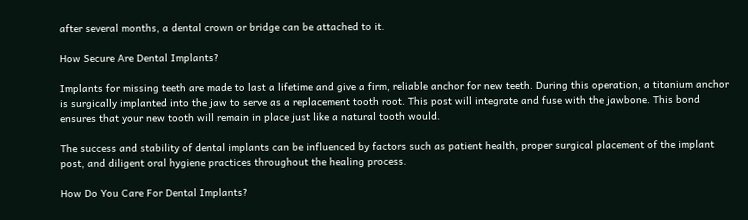after several months, a dental crown or bridge can be attached to it.

How Secure Are Dental Implants?

Implants for missing teeth are made to last a lifetime and give a firm, reliable anchor for new teeth. During this operation, a titanium anchor is surgically implanted into the jaw to serve as a replacement tooth root. This post will integrate and fuse with the jawbone. This bond ensures that your new tooth will remain in place just like a natural tooth would.

The success and stability of dental implants can be influenced by factors such as patient health, proper surgical placement of the implant post, and diligent oral hygiene practices throughout the healing process.

How Do You Care For Dental Implants?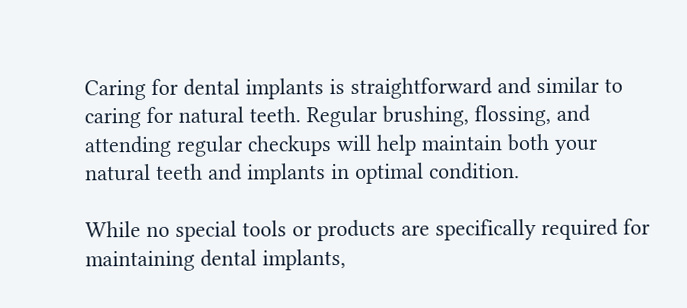Caring for dental implants is straightforward and similar to caring for natural teeth. Regular brushing, flossing, and attending regular checkups will help maintain both your natural teeth and implants in optimal condition.

While no special tools or products are specifically required for maintaining dental implants,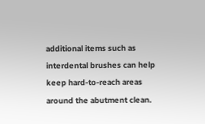additional items such as interdental brushes can help keep hard-to-reach areas around the abutment clean.